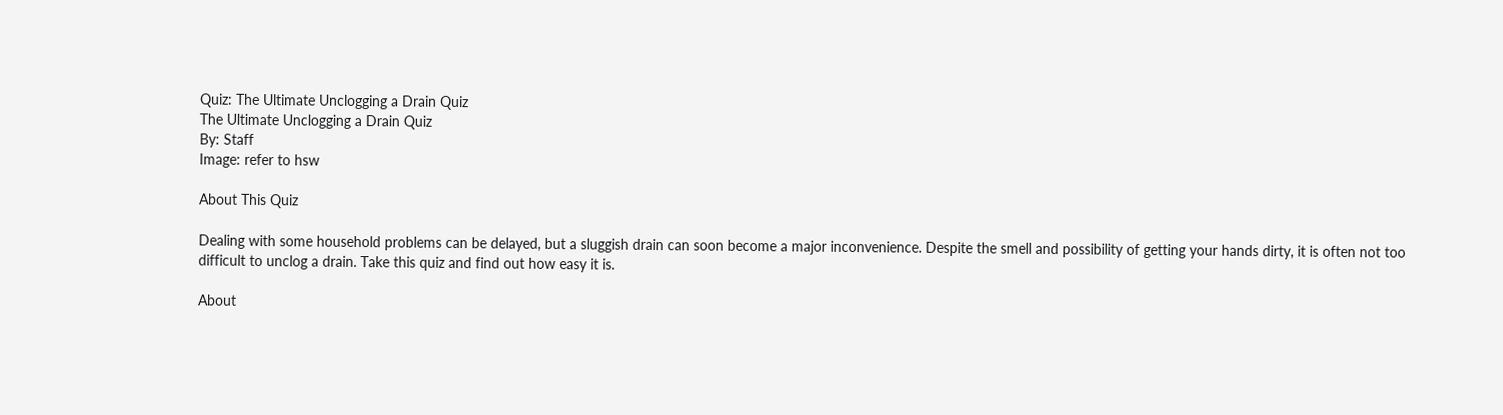Quiz: The Ultimate Unclogging a Drain Quiz
The Ultimate Unclogging a Drain Quiz
By: Staff
Image: refer to hsw

About This Quiz

Dealing with some household problems can be delayed, but a sluggish drain can soon become a major inconvenience. Despite the smell and possibility of getting your hands dirty, it is often not too difficult to unclog a drain. Take this quiz and find out how easy it is.

About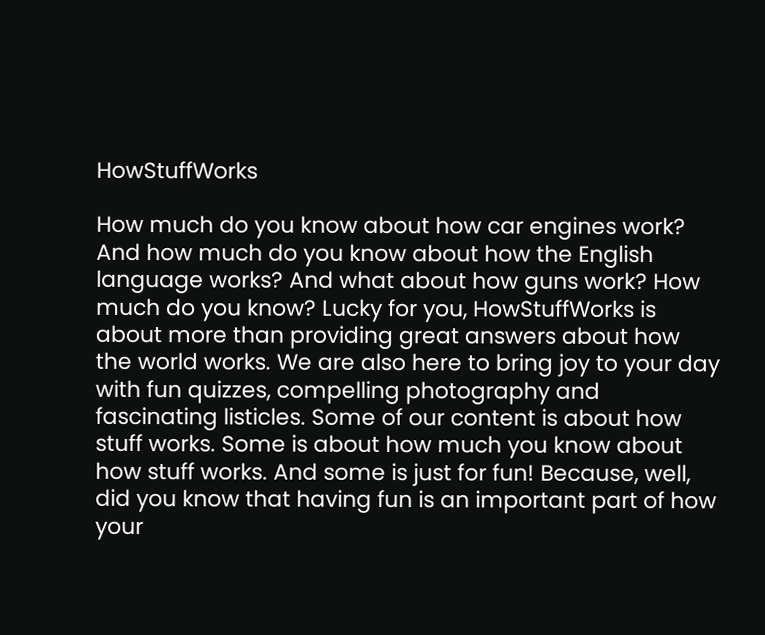HowStuffWorks

How much do you know about how car engines work? And how much do you know about how the English language works? And what about how guns work? How much do you know? Lucky for you, HowStuffWorks is about more than providing great answers about how the world works. We are also here to bring joy to your day with fun quizzes, compelling photography and fascinating listicles. Some of our content is about how stuff works. Some is about how much you know about how stuff works. And some is just for fun! Because, well, did you know that having fun is an important part of how your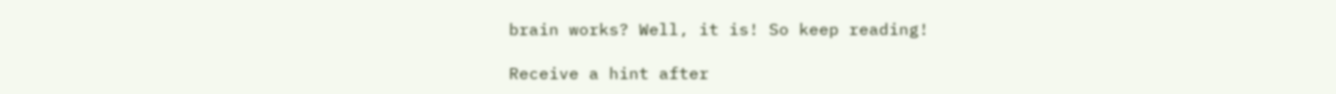brain works? Well, it is! So keep reading!

Receive a hint after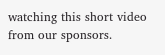watching this short video from our sponsors.